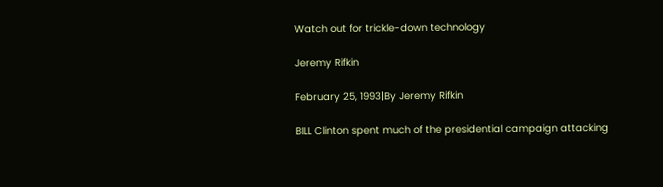Watch out for trickle-down technology

Jeremy Rifkin

February 25, 1993|By Jeremy Rifkin

BILL Clinton spent much of the presidential campaign attacking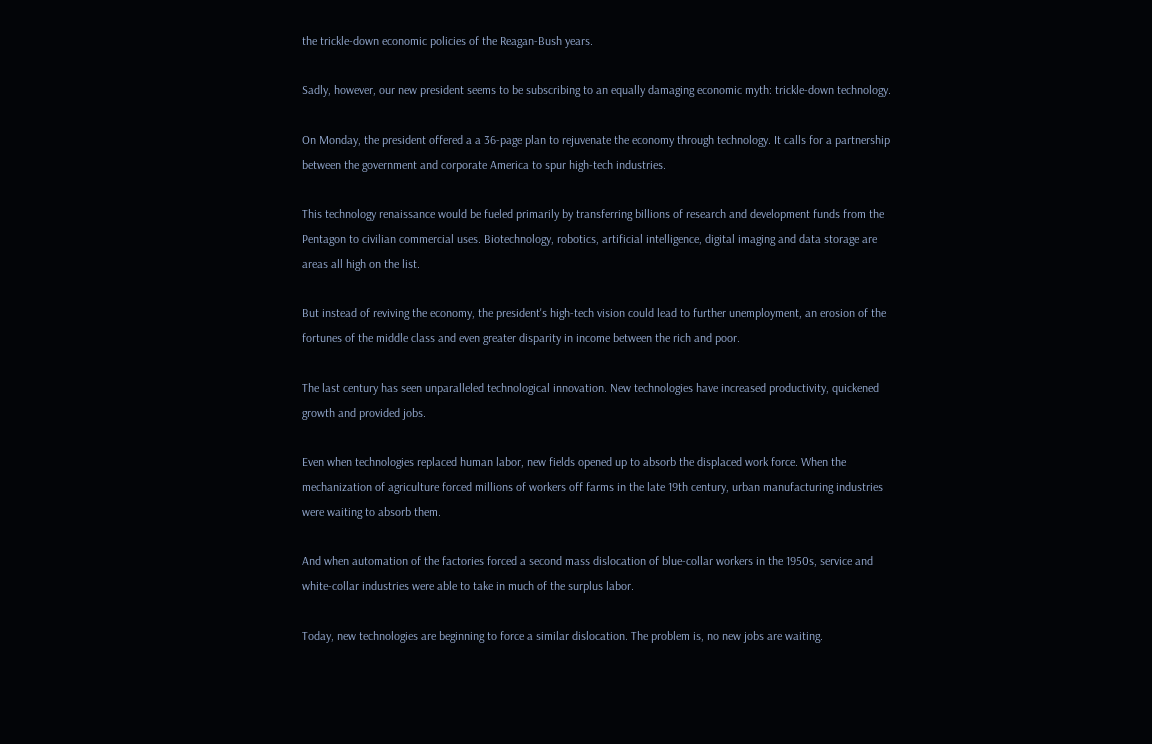the trickle-down economic policies of the Reagan-Bush years.

Sadly, however, our new president seems to be subscribing to an equally damaging economic myth: trickle-down technology.

On Monday, the president offered a a 36-page plan to rejuvenate the economy through technology. It calls for a partnership between the government and corporate America to spur high-tech industries.

This technology renaissance would be fueled primarily by transferring billions of research and development funds from the Pentagon to civilian commercial uses. Biotechnology, robotics, artificial intelligence, digital imaging and data storage are areas all high on the list.

But instead of reviving the economy, the president's high-tech vision could lead to further unemployment, an erosion of the fortunes of the middle class and even greater disparity in income between the rich and poor.

The last century has seen unparalleled technological innovation. New technologies have increased productivity, quickened growth and provided jobs.

Even when technologies replaced human labor, new fields opened up to absorb the displaced work force. When the mechanization of agriculture forced millions of workers off farms in the late 19th century, urban manufacturing industries were waiting to absorb them.

And when automation of the factories forced a second mass dislocation of blue-collar workers in the 1950s, service and white-collar industries were able to take in much of the surplus labor.

Today, new technologies are beginning to force a similar dislocation. The problem is, no new jobs are waiting.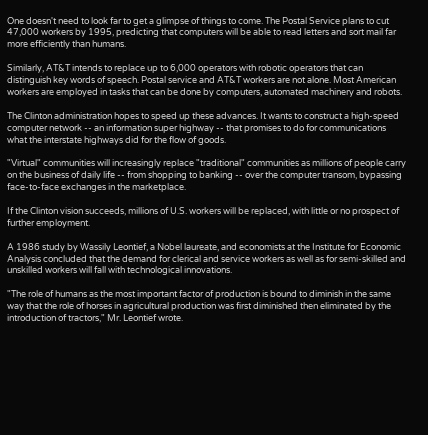One doesn't need to look far to get a glimpse of things to come. The Postal Service plans to cut 47,000 workers by 1995, predicting that computers will be able to read letters and sort mail far more efficiently than humans.

Similarly, AT&T intends to replace up to 6,000 operators with robotic operators that can distinguish key words of speech. Postal service and AT&T workers are not alone. Most American workers are employed in tasks that can be done by computers, automated machinery and robots.

The Clinton administration hopes to speed up these advances. It wants to construct a high-speed computer network -- an information super highway -- that promises to do for communications what the interstate highways did for the flow of goods.

"Virtual" communities will increasingly replace "traditional" communities as millions of people carry on the business of daily life -- from shopping to banking -- over the computer transom, bypassing face-to-face exchanges in the marketplace.

If the Clinton vision succeeds, millions of U.S. workers will be replaced, with little or no prospect of further employment.

A 1986 study by Wassily Leontief, a Nobel laureate, and economists at the Institute for Economic Analysis concluded that the demand for clerical and service workers as well as for semi-skilled and unskilled workers will fall with technological innovations.

"The role of humans as the most important factor of production is bound to diminish in the same way that the role of horses in agricultural production was first diminished then eliminated by the introduction of tractors," Mr. Leontief wrote.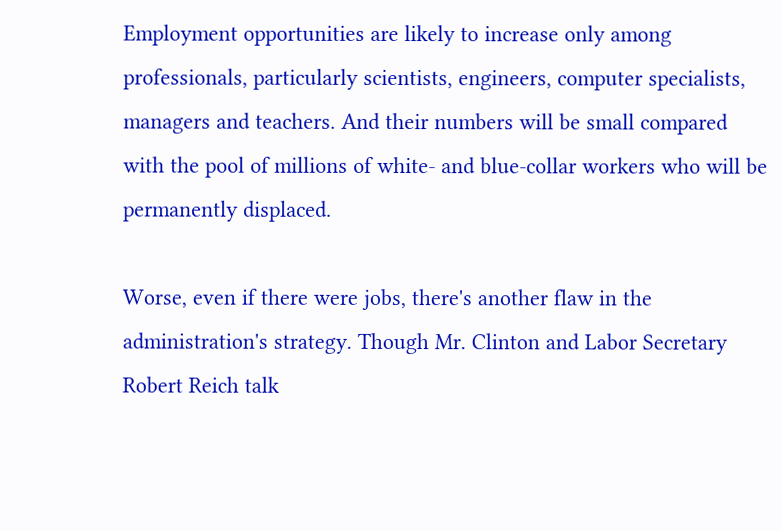Employment opportunities are likely to increase only among professionals, particularly scientists, engineers, computer specialists, managers and teachers. And their numbers will be small compared with the pool of millions of white- and blue-collar workers who will be permanently displaced.

Worse, even if there were jobs, there's another flaw in the administration's strategy. Though Mr. Clinton and Labor Secretary Robert Reich talk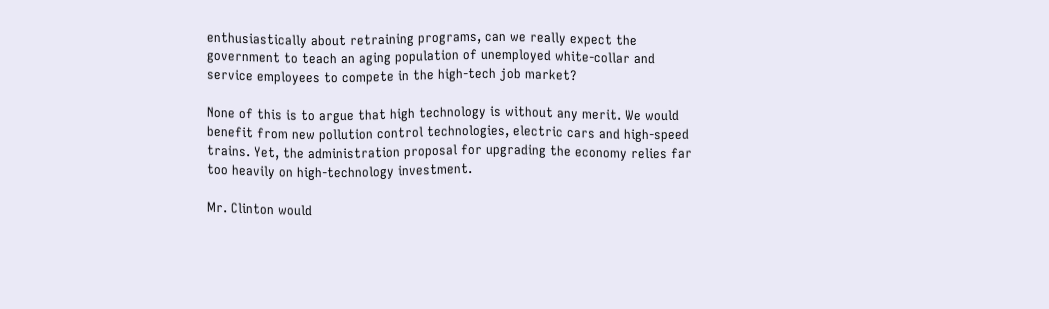enthusiastically about retraining programs, can we really expect the government to teach an aging population of unemployed white-collar and service employees to compete in the high-tech job market?

None of this is to argue that high technology is without any merit. We would benefit from new pollution control technologies, electric cars and high-speed trains. Yet, the administration proposal for upgrading the economy relies far too heavily on high-technology investment.

Mr. Clinton would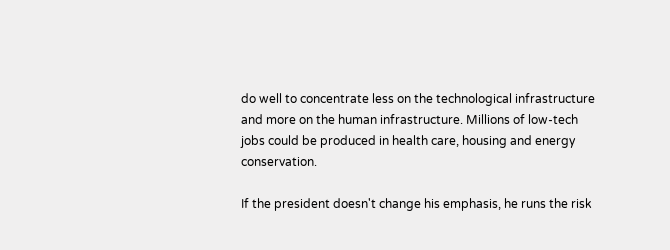do well to concentrate less on the technological infrastructure and more on the human infrastructure. Millions of low-tech jobs could be produced in health care, housing and energy conservation.

If the president doesn't change his emphasis, he runs the risk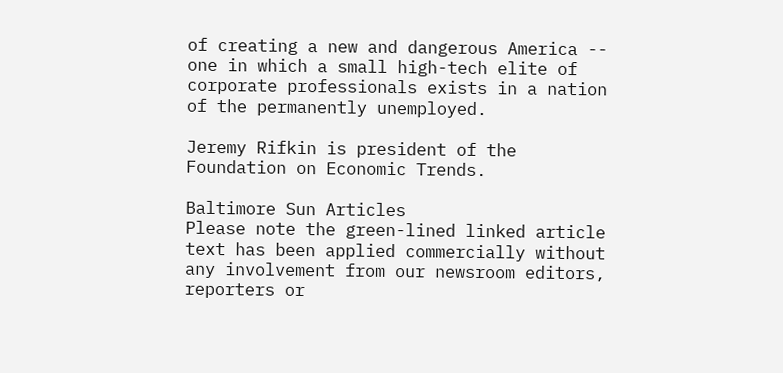of creating a new and dangerous America -- one in which a small high-tech elite of corporate professionals exists in a nation of the permanently unemployed.

Jeremy Rifkin is president of the Foundation on Economic Trends.

Baltimore Sun Articles
Please note the green-lined linked article text has been applied commercially without any involvement from our newsroom editors, reporters or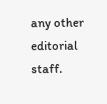any other editorial staff.